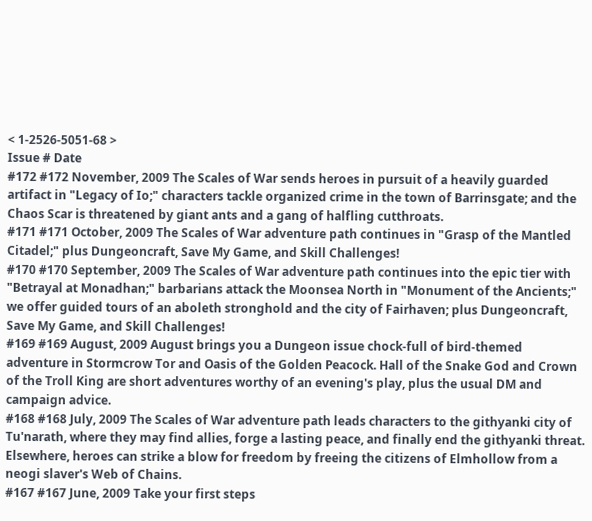< 1-2526-5051-68 >
Issue # Date
#172 #172 November, 2009 The Scales of War sends heroes in pursuit of a heavily guarded artifact in "Legacy of Io;" characters tackle organized crime in the town of Barrinsgate; and the Chaos Scar is threatened by giant ants and a gang of halfling cutthroats.
#171 #171 October, 2009 The Scales of War adventure path continues in "Grasp of the Mantled Citadel;" plus Dungeoncraft, Save My Game, and Skill Challenges!
#170 #170 September, 2009 The Scales of War adventure path continues into the epic tier with "Betrayal at Monadhan;" barbarians attack the Moonsea North in "Monument of the Ancients;" we offer guided tours of an aboleth stronghold and the city of Fairhaven; plus Dungeoncraft, Save My Game, and Skill Challenges!
#169 #169 August, 2009 August brings you a Dungeon issue chock-full of bird-themed adventure in Stormcrow Tor and Oasis of the Golden Peacock. Hall of the Snake God and Crown of the Troll King are short adventures worthy of an evening's play, plus the usual DM and campaign advice.
#168 #168 July, 2009 The Scales of War adventure path leads characters to the githyanki city of Tu'narath, where they may find allies, forge a lasting peace, and finally end the githyanki threat. Elsewhere, heroes can strike a blow for freedom by freeing the citizens of Elmhollow from a neogi slaver's Web of Chains.
#167 #167 June, 2009 Take your first steps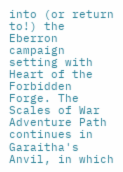into (or return to!) the Eberron campaign setting with Heart of the Forbidden Forge. The Scales of War Adventure Path continues in Garaitha's Anvil, in which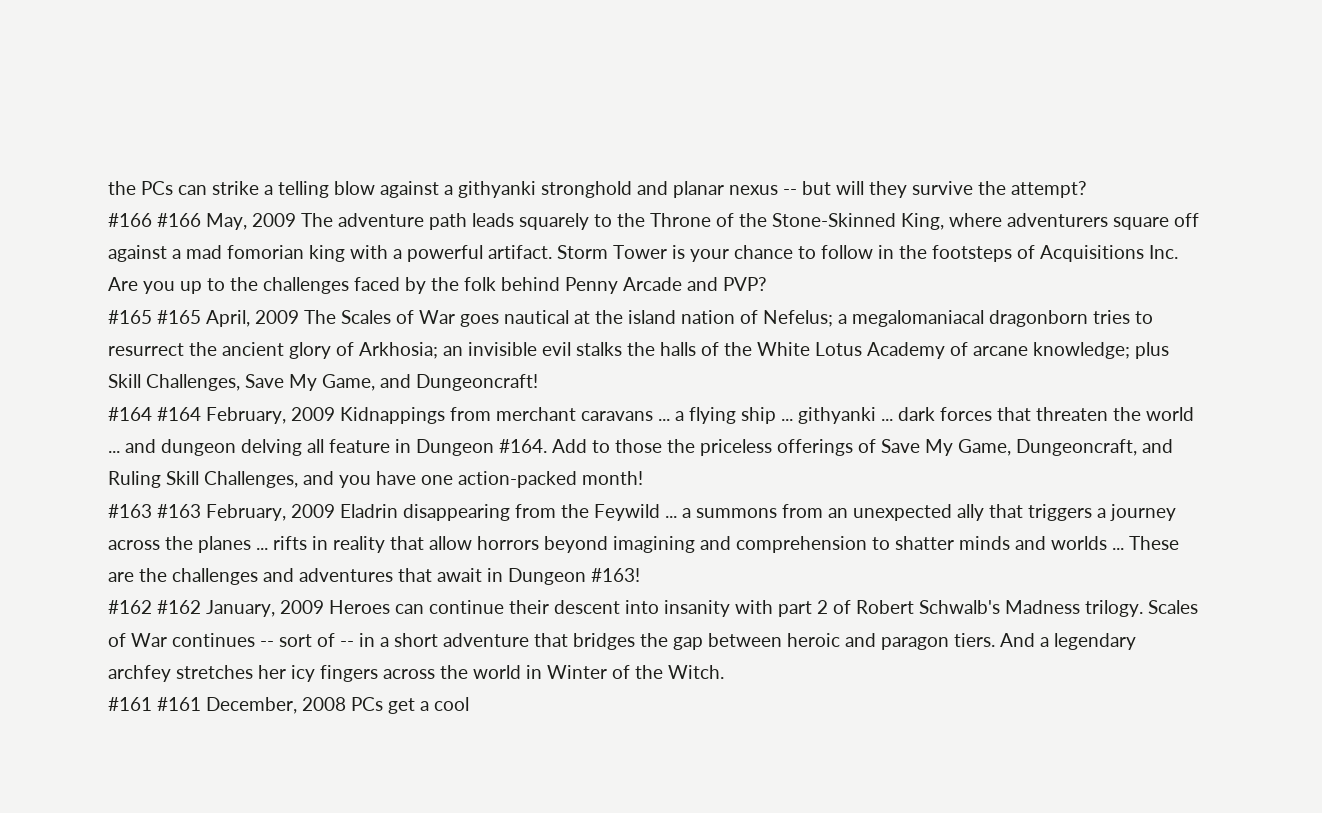the PCs can strike a telling blow against a githyanki stronghold and planar nexus -- but will they survive the attempt?
#166 #166 May, 2009 The adventure path leads squarely to the Throne of the Stone-Skinned King, where adventurers square off against a mad fomorian king with a powerful artifact. Storm Tower is your chance to follow in the footsteps of Acquisitions Inc. Are you up to the challenges faced by the folk behind Penny Arcade and PVP?
#165 #165 April, 2009 The Scales of War goes nautical at the island nation of Nefelus; a megalomaniacal dragonborn tries to resurrect the ancient glory of Arkhosia; an invisible evil stalks the halls of the White Lotus Academy of arcane knowledge; plus Skill Challenges, Save My Game, and Dungeoncraft!
#164 #164 February, 2009 Kidnappings from merchant caravans ... a flying ship ... githyanki ... dark forces that threaten the world ... and dungeon delving all feature in Dungeon #164. Add to those the priceless offerings of Save My Game, Dungeoncraft, and Ruling Skill Challenges, and you have one action-packed month!
#163 #163 February, 2009 Eladrin disappearing from the Feywild ... a summons from an unexpected ally that triggers a journey across the planes ... rifts in reality that allow horrors beyond imagining and comprehension to shatter minds and worlds ... These are the challenges and adventures that await in Dungeon #163!
#162 #162 January, 2009 Heroes can continue their descent into insanity with part 2 of Robert Schwalb's Madness trilogy. Scales of War continues -- sort of -- in a short adventure that bridges the gap between heroic and paragon tiers. And a legendary archfey stretches her icy fingers across the world in Winter of the Witch.
#161 #161 December, 2008 PCs get a cool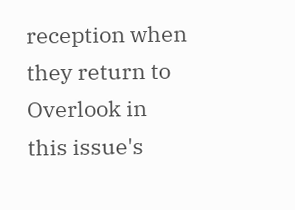reception when they return to Overlook in this issue's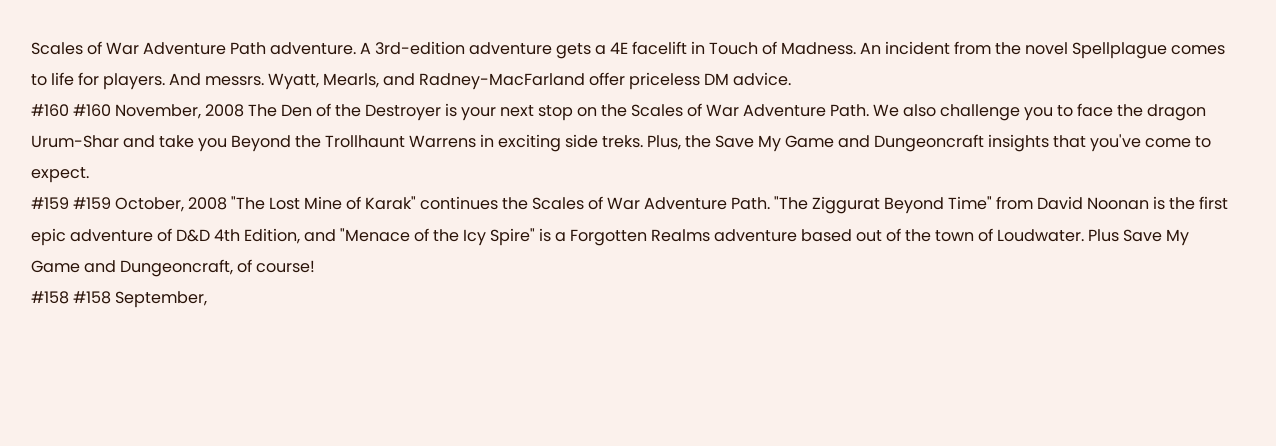Scales of War Adventure Path adventure. A 3rd-edition adventure gets a 4E facelift in Touch of Madness. An incident from the novel Spellplague comes to life for players. And messrs. Wyatt, Mearls, and Radney-MacFarland offer priceless DM advice.
#160 #160 November, 2008 The Den of the Destroyer is your next stop on the Scales of War Adventure Path. We also challenge you to face the dragon Urum-Shar and take you Beyond the Trollhaunt Warrens in exciting side treks. Plus, the Save My Game and Dungeoncraft insights that you've come to expect.
#159 #159 October, 2008 "The Lost Mine of Karak" continues the Scales of War Adventure Path. "The Ziggurat Beyond Time" from David Noonan is the first epic adventure of D&D 4th Edition, and "Menace of the Icy Spire" is a Forgotten Realms adventure based out of the town of Loudwater. Plus Save My Game and Dungeoncraft, of course!
#158 #158 September,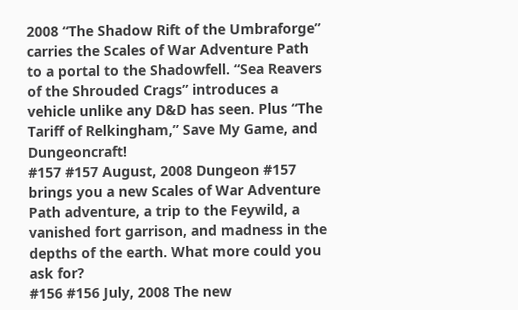2008 “The Shadow Rift of the Umbraforge” carries the Scales of War Adventure Path to a portal to the Shadowfell. “Sea Reavers of the Shrouded Crags” introduces a vehicle unlike any D&D has seen. Plus “The Tariff of Relkingham,” Save My Game, and Dungeoncraft!
#157 #157 August, 2008 Dungeon #157 brings you a new Scales of War Adventure Path adventure, a trip to the Feywild, a vanished fort garrison, and madness in the depths of the earth. What more could you ask for?
#156 #156 July, 2008 The new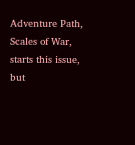Adventure Path, Scales of War, starts this issue, but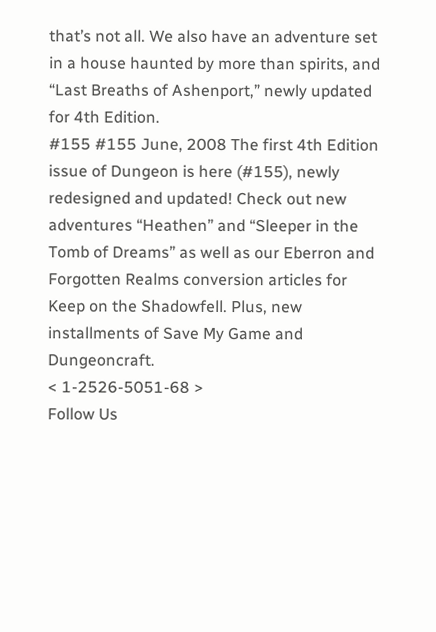that’s not all. We also have an adventure set in a house haunted by more than spirits, and “Last Breaths of Ashenport,” newly updated for 4th Edition.
#155 #155 June, 2008 The first 4th Edition issue of Dungeon is here (#155), newly redesigned and updated! Check out new adventures “Heathen” and “Sleeper in the Tomb of Dreams” as well as our Eberron and Forgotten Realms conversion articles for Keep on the Shadowfell. Plus, new installments of Save My Game and Dungeoncraft.
< 1-2526-5051-68 >
Follow Us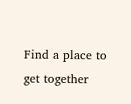Find a place to get together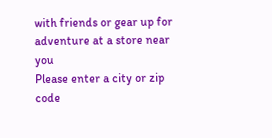with friends or gear up for adventure at a store near you
Please enter a city or zip code